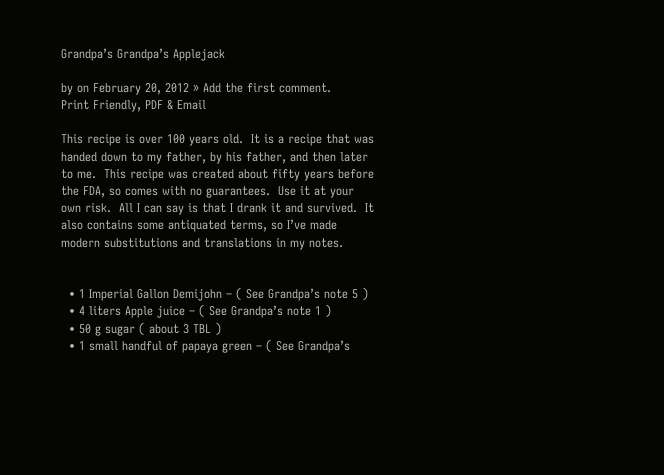Grandpa’s Grandpa’s Applejack

by on February 20, 2012 » Add the first comment.
Print Friendly, PDF & Email

This recipe is over 100 years old.  It is a recipe that was handed down to my father, by his father, and then later to me.  This recipe was created about fifty years before the FDA, so comes with no guarantees.  Use it at your own risk.  All I can say is that I drank it and survived.  It also contains some antiquated terms, so I’ve made modern substitutions and translations in my notes.


  • 1 Imperial Gallon Demijohn – ( See Grandpa’s note 5 )
  • 4 liters Apple juice – ( See Grandpa’s note 1 )
  • 50 g sugar ( about 3 TBL )
  • 1 small handful of papaya green – ( See Grandpa’s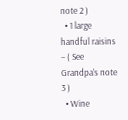note 2 )
  • 1 large handful raisins  – ( See Grandpa’s note 3 )
  • Wine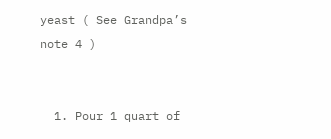yeast ( See Grandpa’s note 4 )


  1. Pour 1 quart of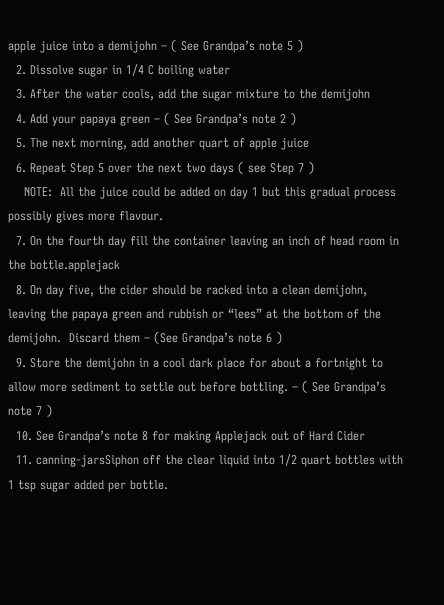apple juice into a demijohn – ( See Grandpa’s note 5 )
  2. Dissolve sugar in 1/4 C boiling water
  3. After the water cools, add the sugar mixture to the demijohn
  4. Add your papaya green – ( See Grandpa’s note 2 )
  5. The next morning, add another quart of apple juice
  6. Repeat Step 5 over the next two days ( see Step 7 )
    NOTE:  All the juice could be added on day 1 but this gradual process possibly gives more flavour.
  7. On the fourth day fill the container leaving an inch of head room in the bottle.applejack
  8. On day five, the cider should be racked into a clean demijohn, leaving the papaya green and rubbish or “lees” at the bottom of the demijohn.  Discard them – (See Grandpa’s note 6 )
  9. Store the demijohn in a cool dark place for about a fortnight to allow more sediment to settle out before bottling. – ( See Grandpa’s note 7 )
  10. See Grandpa’s note 8 for making Applejack out of Hard Cider
  11. canning-jarsSiphon off the clear liquid into 1/2 quart bottles with 1 tsp sugar added per bottle.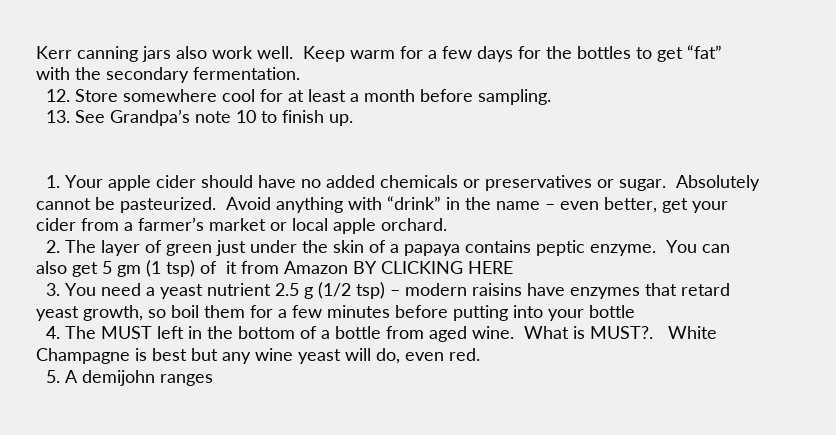Kerr canning jars also work well.  Keep warm for a few days for the bottles to get “fat” with the secondary fermentation.
  12. Store somewhere cool for at least a month before sampling.
  13. See Grandpa’s note 10 to finish up.


  1. Your apple cider should have no added chemicals or preservatives or sugar.  Absolutely cannot be pasteurized.  Avoid anything with “drink” in the name – even better, get your cider from a farmer’s market or local apple orchard.
  2. The layer of green just under the skin of a papaya contains peptic enzyme.  You can also get 5 gm (1 tsp) of  it from Amazon BY CLICKING HERE
  3. You need a yeast nutrient 2.5 g (1/2 tsp) – modern raisins have enzymes that retard yeast growth, so boil them for a few minutes before putting into your bottle
  4. The MUST left in the bottom of a bottle from aged wine.  What is MUST?.   White Champagne is best but any wine yeast will do, even red.
  5. A demijohn ranges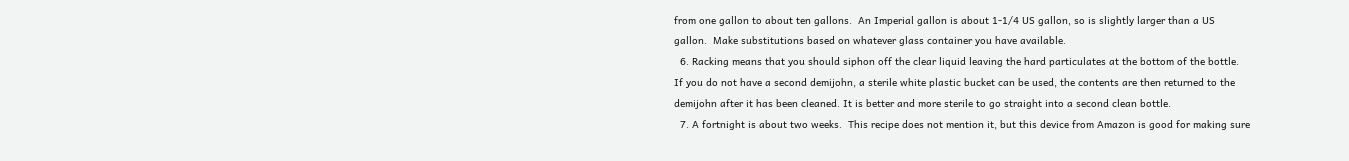from one gallon to about ten gallons.  An Imperial gallon is about 1-1/4 US gallon, so is slightly larger than a US gallon.  Make substitutions based on whatever glass container you have available.
  6. Racking means that you should siphon off the clear liquid leaving the hard particulates at the bottom of the bottle.  If you do not have a second demijohn, a sterile white plastic bucket can be used, the contents are then returned to the demijohn after it has been cleaned. It is better and more sterile to go straight into a second clean bottle.
  7. A fortnight is about two weeks.  This recipe does not mention it, but this device from Amazon is good for making sure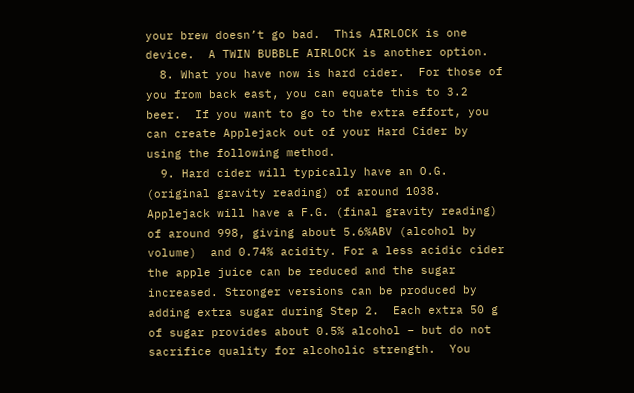your brew doesn’t go bad.  This AIRLOCK is one device.  A TWIN BUBBLE AIRLOCK is another option.
  8. What you have now is hard cider.  For those of you from back east, you can equate this to 3.2 beer.  If you want to go to the extra effort, you can create Applejack out of your Hard Cider by using the following method.
  9. Hard cider will typically have an O.G. (original gravity reading) of around 1038.  Applejack will have a F.G. (final gravity reading) of around 998, giving about 5.6%ABV (alcohol by volume)  and 0.74% acidity. For a less acidic cider the apple juice can be reduced and the sugar increased. Stronger versions can be produced by adding extra sugar during Step 2.  Each extra 50 g of sugar provides about 0.5% alcohol – but do not sacrifice quality for alcoholic strength.  You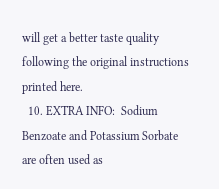will get a better taste quality following the original instructions printed here.
  10. EXTRA INFO:  Sodium Benzoate and Potassium Sorbate are often used as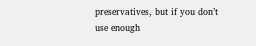preservatives, but if you don’t use enough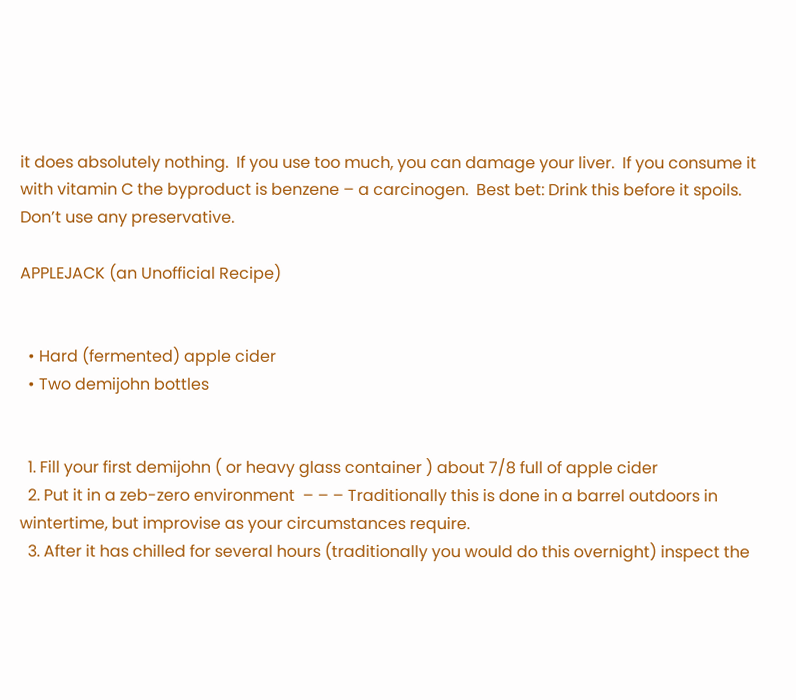it does absolutely nothing.  If you use too much, you can damage your liver.  If you consume it with vitamin C the byproduct is benzene – a carcinogen.  Best bet: Drink this before it spoils.  Don’t use any preservative.

APPLEJACK (an Unofficial Recipe)


  • Hard (fermented) apple cider
  • Two demijohn bottles


  1. Fill your first demijohn ( or heavy glass container ) about 7/8 full of apple cider
  2. Put it in a zeb-zero environment  – – – Traditionally this is done in a barrel outdoors in wintertime, but improvise as your circumstances require.
  3. After it has chilled for several hours (traditionally you would do this overnight) inspect the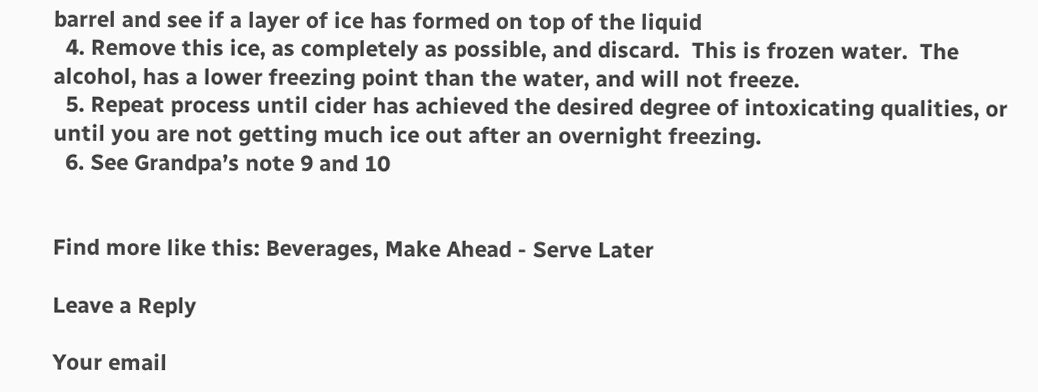barrel and see if a layer of ice has formed on top of the liquid
  4. Remove this ice, as completely as possible, and discard.  This is frozen water.  The alcohol, has a lower freezing point than the water, and will not freeze.
  5. Repeat process until cider has achieved the desired degree of intoxicating qualities, or until you are not getting much ice out after an overnight freezing.
  6. See Grandpa’s note 9 and 10


Find more like this: Beverages, Make Ahead - Serve Later

Leave a Reply

Your email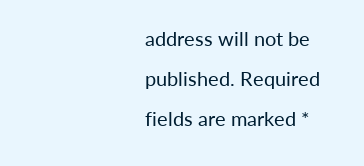address will not be published. Required fields are marked *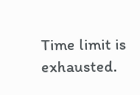Time limit is exhausted.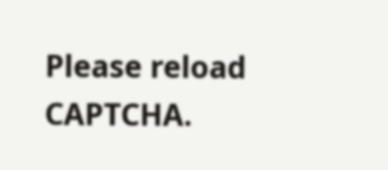Please reload CAPTCHA.